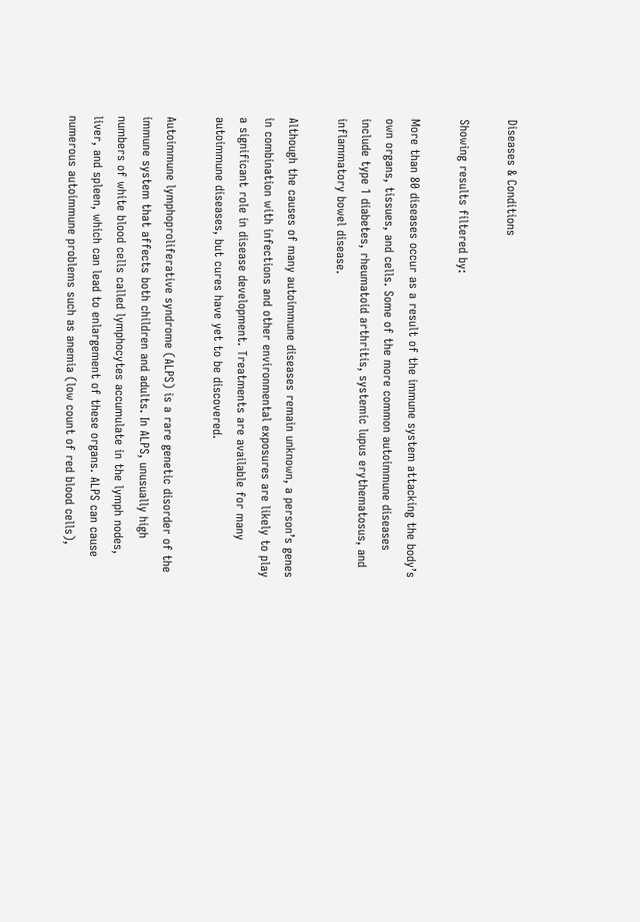Diseases & Conditions

Showing results filtered by:

More than 80 diseases occur as a result of the immune system attacking the body’s own organs, tissues, and cells. Some of the more common autoimmune diseases include type 1 diabetes, rheumatoid arthritis, systemic lupus erythematosus, and inflammatory bowel disease.

Although the causes of many autoimmune diseases remain unknown, a person’s genes in combination with infections and other environmental exposures are likely to play a significant role in disease development. Treatments are available for many autoimmune diseases, but cures have yet to be discovered.

Autoimmune lymphoproliferative syndrome (ALPS) is a rare genetic disorder of the immune system that affects both children and adults. In ALPS, unusually high numbers of white blood cells called lymphocytes accumulate in the lymph nodes, liver, and spleen, which can lead to enlargement of these organs. ALPS can cause numerous autoimmune problems such as anemia (low count of red blood cells),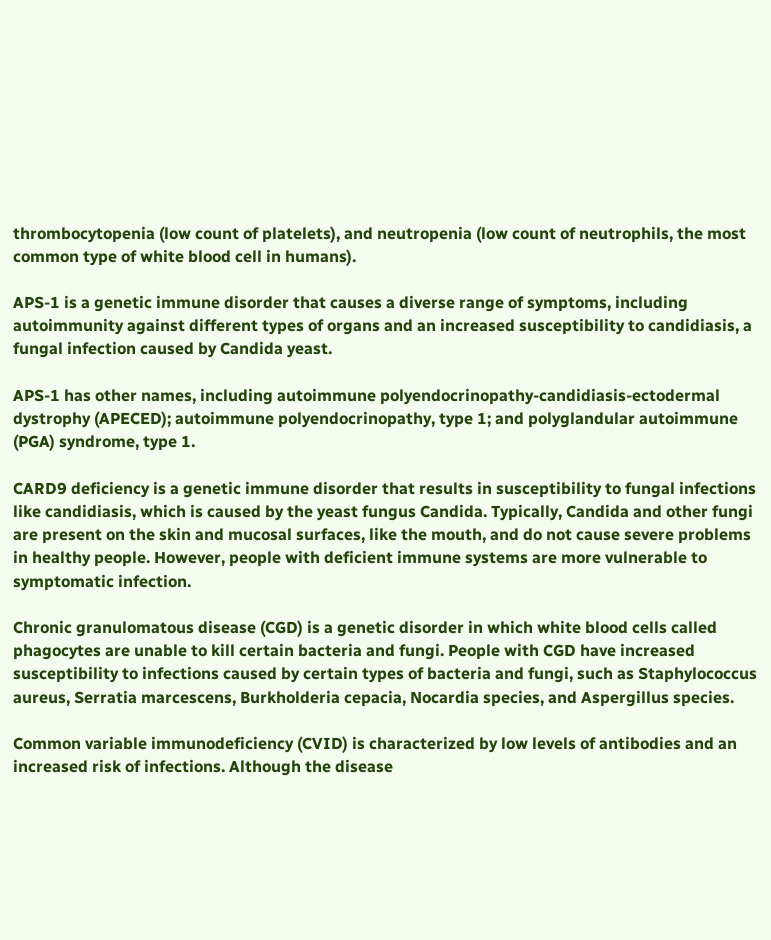thrombocytopenia (low count of platelets), and neutropenia (low count of neutrophils, the most common type of white blood cell in humans).

APS-1 is a genetic immune disorder that causes a diverse range of symptoms, including autoimmunity against different types of organs and an increased susceptibility to candidiasis, a fungal infection caused by Candida yeast.

APS-1 has other names, including autoimmune polyendocrinopathy-candidiasis-ectodermal dystrophy (APECED); autoimmune polyendocrinopathy, type 1; and polyglandular autoimmune (PGA) syndrome, type 1.

CARD9 deficiency is a genetic immune disorder that results in susceptibility to fungal infections like candidiasis, which is caused by the yeast fungus Candida. Typically, Candida and other fungi are present on the skin and mucosal surfaces, like the mouth, and do not cause severe problems in healthy people. However, people with deficient immune systems are more vulnerable to symptomatic infection.

Chronic granulomatous disease (CGD) is a genetic disorder in which white blood cells called phagocytes are unable to kill certain bacteria and fungi. People with CGD have increased susceptibility to infections caused by certain types of bacteria and fungi, such as Staphylococcus aureus, Serratia marcescens, Burkholderia cepacia, Nocardia species, and Aspergillus species.

Common variable immunodeficiency (CVID) is characterized by low levels of antibodies and an increased risk of infections. Although the disease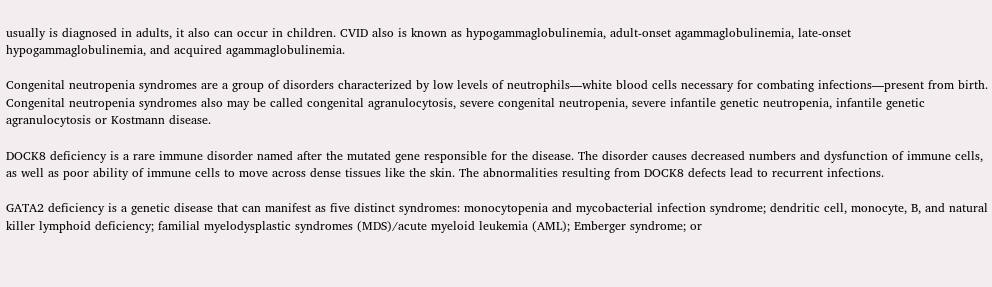usually is diagnosed in adults, it also can occur in children. CVID also is known as hypogammaglobulinemia, adult-onset agammaglobulinemia, late-onset hypogammaglobulinemia, and acquired agammaglobulinemia.

Congenital neutropenia syndromes are a group of disorders characterized by low levels of neutrophils—white blood cells necessary for combating infections—present from birth. Congenital neutropenia syndromes also may be called congenital agranulocytosis, severe congenital neutropenia, severe infantile genetic neutropenia, infantile genetic agranulocytosis or Kostmann disease.

DOCK8 deficiency is a rare immune disorder named after the mutated gene responsible for the disease. The disorder causes decreased numbers and dysfunction of immune cells, as well as poor ability of immune cells to move across dense tissues like the skin. The abnormalities resulting from DOCK8 defects lead to recurrent infections.

GATA2 deficiency is a genetic disease that can manifest as five distinct syndromes: monocytopenia and mycobacterial infection syndrome; dendritic cell, monocyte, B, and natural killer lymphoid deficiency; familial myelodysplastic syndromes (MDS)/acute myeloid leukemia (AML); Emberger syndrome; or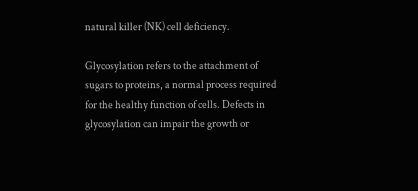natural killer (NK) cell deficiency.

Glycosylation refers to the attachment of sugars to proteins, a normal process required for the healthy function of cells. Defects in glycosylation can impair the growth or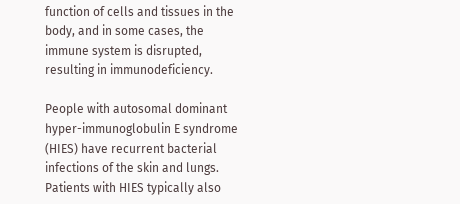function of cells and tissues in the body, and in some cases, the immune system is disrupted, resulting in immunodeficiency.

People with autosomal dominant hyper-immunoglobulin E syndrome (HIES) have recurrent bacterial infections of the skin and lungs. Patients with HIES typically also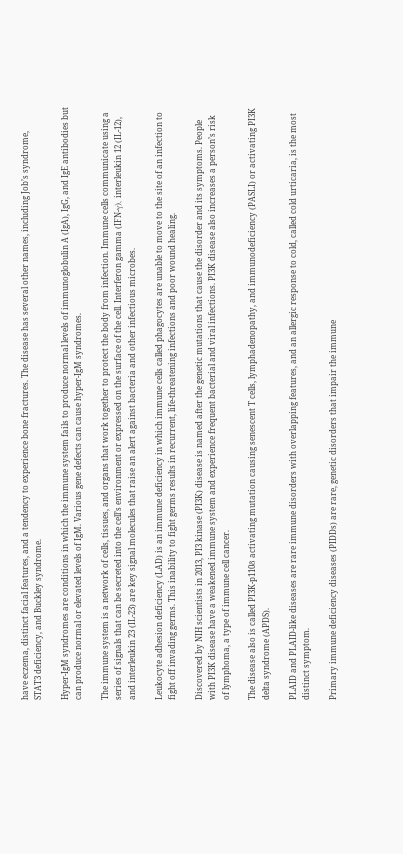have eczema, distinct facial features, and a tendency to experience bone fractures. The disease has several other names, including Job’s syndrome, STAT3 deficiency, and Buckley syndrome.

Hyper-IgM syndromes are conditions in which the immune system fails to produce normal levels of immunoglobulin A (IgA), IgG, and IgE antibodies but can produce normal or elevated levels of IgM. Various gene defects can cause hyper-IgM syndromes.

The immune system is a network of cells, tissues, and organs that work together to protect the body from infection. Immune cells communicate using a series of signals that can be secreted into the cell’s environment or expressed on the surface of the cell. Interferon gamma (IFN-γ), interleukin 12 (IL-12), and interleukin 23 (IL-23) are key signal molecules that raise an alert against bacteria and other infectious microbes.

Leukocyte adhesion deficiency (LAD) is an immune deficiency in which immune cells called phagocytes are unable to move to the site of an infection to fight off invading germs. This inability to fight germs results in recurrent, life-threatening infections and poor wound healing.

Discovered by NIH scientists in 2013, PI3 kinase (PI3K) disease is named after the genetic mutations that cause the disorder and its symptoms. People with PI3K disease have a weakened immune system and experience frequent bacterial and viral infections. PI3K disease also increases a person’s risk of lymphoma, a type of immune cell cancer.

The disease also is called PI3K-p110δ activating mutation causing senescent T cells, lymphadenopathy, and immunodeficiency (PASLI) or activating PI3K delta syndrome (APDS).

PLAID and PLAID-like diseases are rare immune disorders with overlapping features, and an allergic response to cold, called cold urticaria, is the most distinct symptom.

Primary immune deficiency diseases (PIDDs) are rare, genetic disorders that impair the immune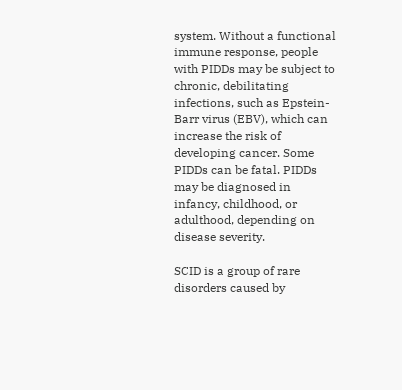system. Without a functional immune response, people with PIDDs may be subject to chronic, debilitating infections, such as Epstein-Barr virus (EBV), which can increase the risk of developing cancer. Some PIDDs can be fatal. PIDDs may be diagnosed in infancy, childhood, or adulthood, depending on disease severity.

SCID is a group of rare disorders caused by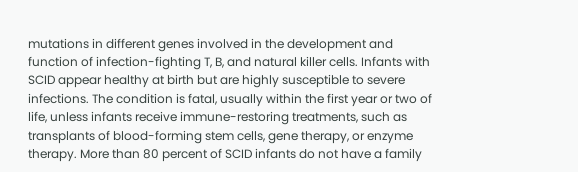mutations in different genes involved in the development and function of infection-fighting T, B, and natural killer cells. Infants with SCID appear healthy at birth but are highly susceptible to severe infections. The condition is fatal, usually within the first year or two of life, unless infants receive immune-restoring treatments, such as transplants of blood-forming stem cells, gene therapy, or enzyme therapy. More than 80 percent of SCID infants do not have a family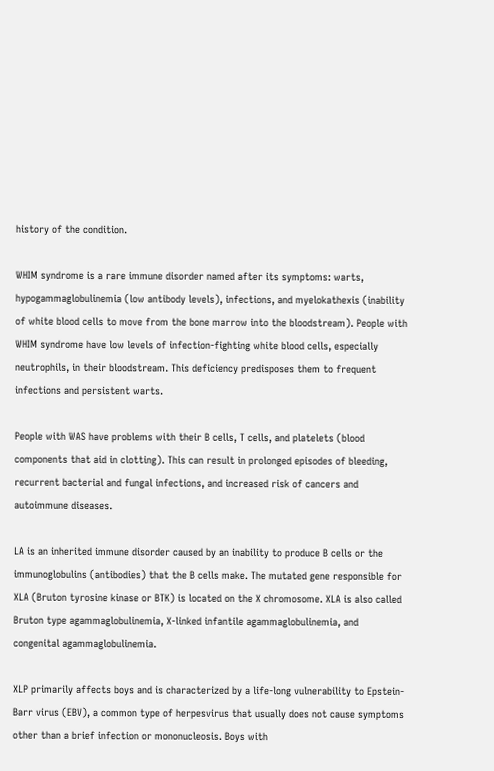history of the condition.

WHIM syndrome is a rare immune disorder named after its symptoms: warts, hypogammaglobulinemia (low antibody levels), infections, and myelokathexis (inability of white blood cells to move from the bone marrow into the bloodstream). People with WHIM syndrome have low levels of infection-fighting white blood cells, especially neutrophils, in their bloodstream. This deficiency predisposes them to frequent infections and persistent warts.

People with WAS have problems with their B cells, T cells, and platelets (blood components that aid in clotting). This can result in prolonged episodes of bleeding, recurrent bacterial and fungal infections, and increased risk of cancers and autoimmune diseases.

LA is an inherited immune disorder caused by an inability to produce B cells or the immunoglobulins (antibodies) that the B cells make. The mutated gene responsible for XLA (Bruton tyrosine kinase or BTK) is located on the X chromosome. XLA is also called Bruton type agammaglobulinemia, X-linked infantile agammaglobulinemia, and congenital agammaglobulinemia.

XLP primarily affects boys and is characterized by a life-long vulnerability to Epstein-Barr virus (EBV), a common type of herpesvirus that usually does not cause symptoms other than a brief infection or mononucleosis. Boys with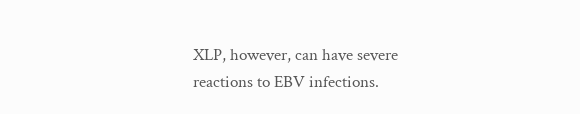XLP, however, can have severe reactions to EBV infections.